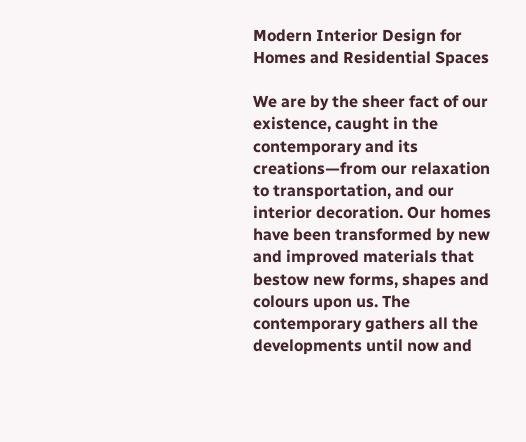Modern Interior Design for Homes and Residential Spaces

We are by the sheer fact of our existence, caught in the contemporary and its creations—from our relaxation to transportation, and our interior decoration. Our homes have been transformed by new and improved materials that bestow new forms, shapes and colours upon us. The contemporary gathers all the developments until now and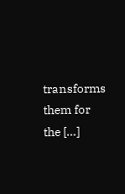transforms them for the […]